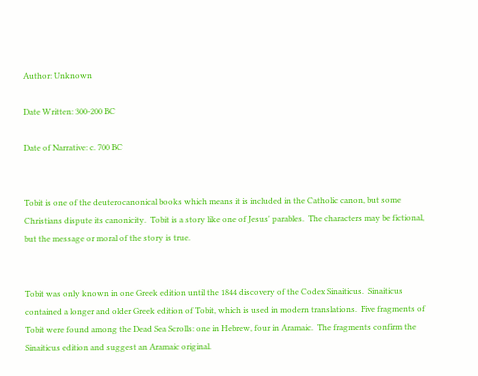Author: Unknown

Date Written: 300-200 BC

Date of Narrative: c. 700 BC


Tobit is one of the deuterocanonical books which means it is included in the Catholic canon, but some Christians dispute its canonicity.  Tobit is a story like one of Jesus' parables.  The characters may be fictional, but the message or moral of the story is true.


Tobit was only known in one Greek edition until the 1844 discovery of the Codex Sinaiticus.  Sinaiticus contained a longer and older Greek edition of Tobit, which is used in modern translations.  Five fragments of Tobit were found among the Dead Sea Scrolls: one in Hebrew, four in Aramaic.  The fragments confirm the Sinaiticus edition and suggest an Aramaic original.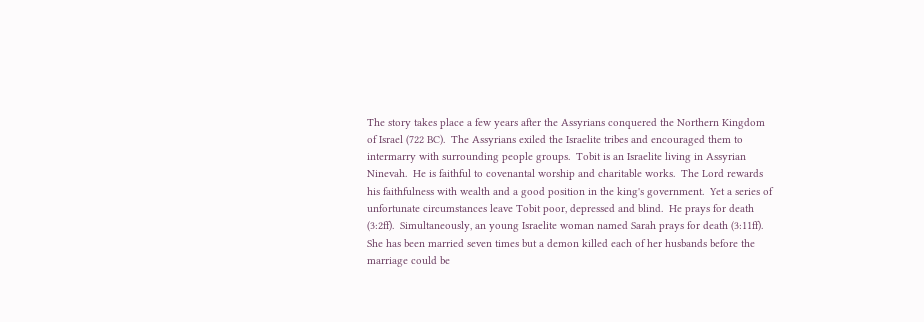The story takes place a few years after the Assyrians conquered the Northern Kingdom of Israel (722 BC).  The Assyrians exiled the Israelite tribes and encouraged them to intermarry with surrounding people groups.  Tobit is an Israelite living in Assyrian Ninevah.  He is faithful to covenantal worship and charitable works.  The Lord rewards his faithfulness with wealth and a good position in the king's government.  Yet a series of unfortunate circumstances leave Tobit poor, depressed and blind.  He prays for death (3:2ff).  Simultaneously, an young Israelite woman named Sarah prays for death (3:11ff).  She has been married seven times but a demon killed each of her husbands before the marriage could be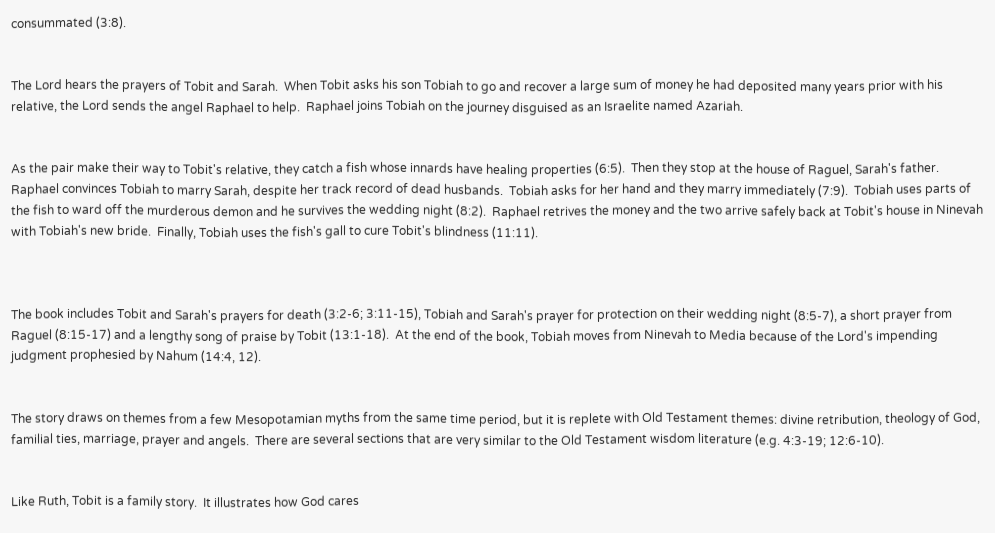consummated (3:8).


The Lord hears the prayers of Tobit and Sarah.  When Tobit asks his son Tobiah to go and recover a large sum of money he had deposited many years prior with his relative, the Lord sends the angel Raphael to help.  Raphael joins Tobiah on the journey disguised as an Israelite named Azariah.


As the pair make their way to Tobit's relative, they catch a fish whose innards have healing properties (6:5).  Then they stop at the house of Raguel, Sarah's father.  Raphael convinces Tobiah to marry Sarah, despite her track record of dead husbands.  Tobiah asks for her hand and they marry immediately (7:9).  Tobiah uses parts of the fish to ward off the murderous demon and he survives the wedding night (8:2).  Raphael retrives the money and the two arrive safely back at Tobit's house in Ninevah with Tobiah's new bride.  Finally, Tobiah uses the fish's gall to cure Tobit's blindness (11:11).



The book includes Tobit and Sarah's prayers for death (3:2-6; 3:11-15), Tobiah and Sarah's prayer for protection on their wedding night (8:5-7), a short prayer from Raguel (8:15-17) and a lengthy song of praise by Tobit (13:1-18).  At the end of the book, Tobiah moves from Ninevah to Media because of the Lord's impending judgment prophesied by Nahum (14:4, 12).


The story draws on themes from a few Mesopotamian myths from the same time period, but it is replete with Old Testament themes: divine retribution, theology of God, familial ties, marriage, prayer and angels.  There are several sections that are very similar to the Old Testament wisdom literature (e.g. 4:3-19; 12:6-10).


Like Ruth, Tobit is a family story.  It illustrates how God cares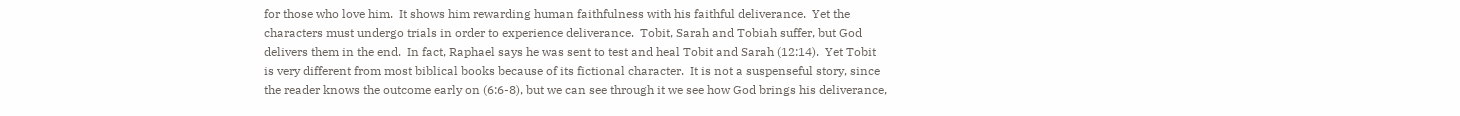for those who love him.  It shows him rewarding human faithfulness with his faithful deliverance.  Yet the characters must undergo trials in order to experience deliverance.  Tobit, Sarah and Tobiah suffer, but God delivers them in the end.  In fact, Raphael says he was sent to test and heal Tobit and Sarah (12:14).  Yet Tobit is very different from most biblical books because of its fictional character.  It is not a suspenseful story, since the reader knows the outcome early on (6:6-8), but we can see through it we see how God brings his deliverance,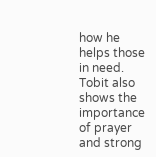how he helps those in need.  Tobit also shows the importance of prayer and strong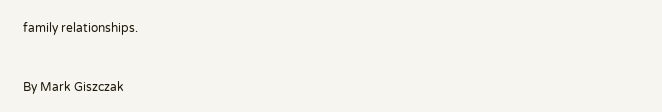family relationships.


By Mark Giszczak